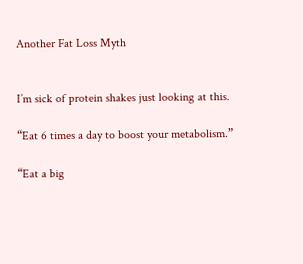Another Fat Loss Myth


I’m sick of protein shakes just looking at this.

“Eat 6 times a day to boost your metabolism.”

“Eat a big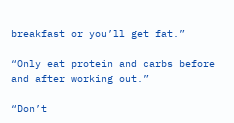breakfast or you’ll get fat.”

“Only eat protein and carbs before and after working out.”

“Don’t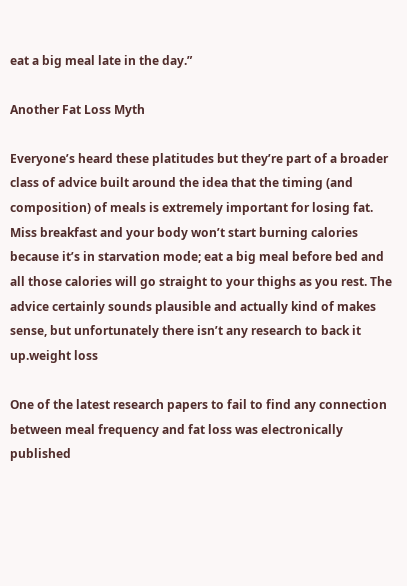eat a big meal late in the day.”

Another Fat Loss Myth

Everyone’s heard these platitudes but they’re part of a broader class of advice built around the idea that the timing (and composition) of meals is extremely important for losing fat. Miss breakfast and your body won’t start burning calories because it’s in starvation mode; eat a big meal before bed and all those calories will go straight to your thighs as you rest. The advice certainly sounds plausible and actually kind of makes sense, but unfortunately there isn’t any research to back it up.weight loss

One of the latest research papers to fail to find any connection between meal frequency and fat loss was electronically published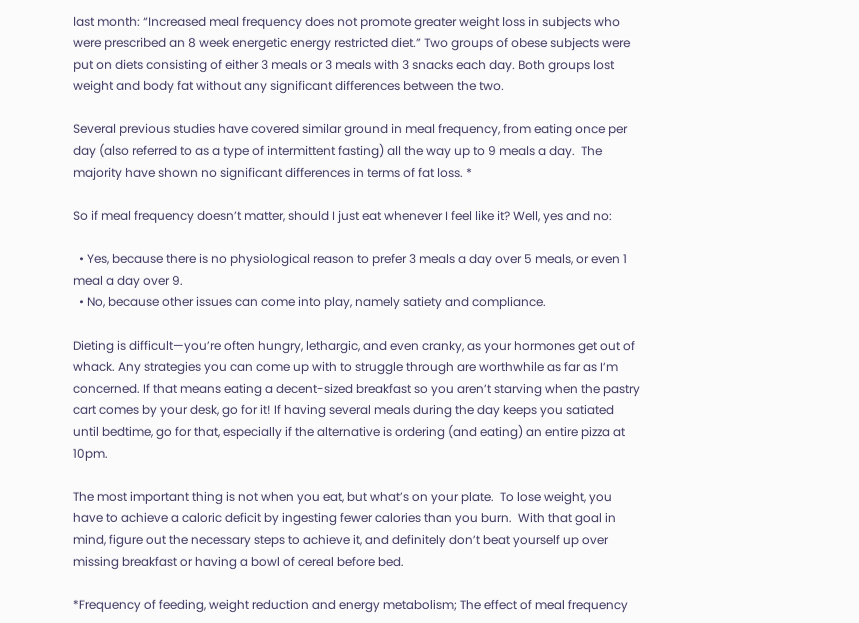last month: “Increased meal frequency does not promote greater weight loss in subjects who were prescribed an 8 week energetic energy restricted diet.” Two groups of obese subjects were put on diets consisting of either 3 meals or 3 meals with 3 snacks each day. Both groups lost weight and body fat without any significant differences between the two.

Several previous studies have covered similar ground in meal frequency, from eating once per day (also referred to as a type of intermittent fasting) all the way up to 9 meals a day.  The majority have shown no significant differences in terms of fat loss. *

So if meal frequency doesn’t matter, should I just eat whenever I feel like it? Well, yes and no:

  • Yes, because there is no physiological reason to prefer 3 meals a day over 5 meals, or even 1 meal a day over 9.
  • No, because other issues can come into play, namely satiety and compliance.

Dieting is difficult—you’re often hungry, lethargic, and even cranky, as your hormones get out of whack. Any strategies you can come up with to struggle through are worthwhile as far as I’m concerned. If that means eating a decent-sized breakfast so you aren’t starving when the pastry cart comes by your desk, go for it! If having several meals during the day keeps you satiated until bedtime, go for that, especially if the alternative is ordering (and eating) an entire pizza at 10pm.

The most important thing is not when you eat, but what’s on your plate.  To lose weight, you have to achieve a caloric deficit by ingesting fewer calories than you burn.  With that goal in mind, figure out the necessary steps to achieve it, and definitely don’t beat yourself up over missing breakfast or having a bowl of cereal before bed.

*Frequency of feeding, weight reduction and energy metabolism; The effect of meal frequency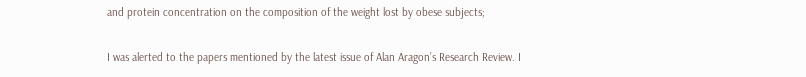and protein concentration on the composition of the weight lost by obese subjects;

I was alerted to the papers mentioned by the latest issue of Alan Aragon’s Research Review. I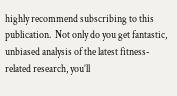highly recommend subscribing to this publication.  Not only do you get fantastic, unbiased analysis of the latest fitness-related research, you’ll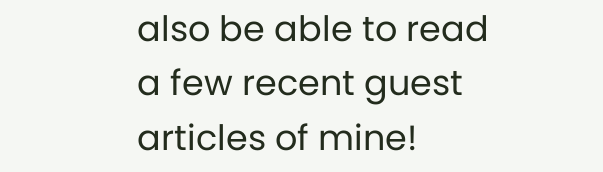also be able to read a few recent guest articles of mine!